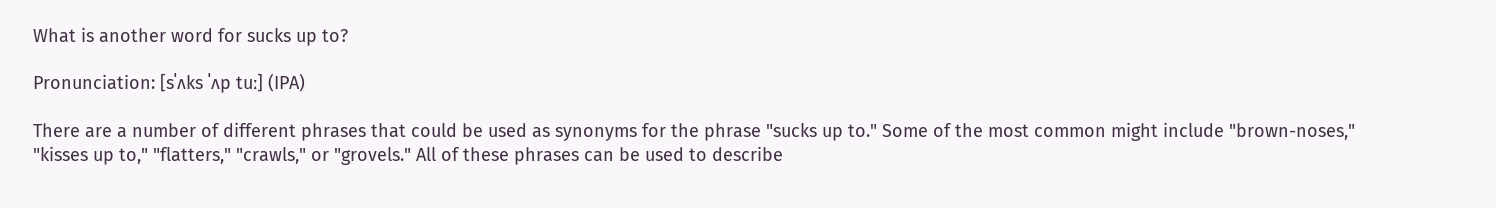What is another word for sucks up to?

Pronunciation: [sˈʌks ˈʌp tuː] (IPA)

There are a number of different phrases that could be used as synonyms for the phrase "sucks up to." Some of the most common might include "brown-noses," "kisses up to," "flatters," "crawls," or "grovels." All of these phrases can be used to describe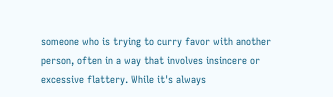someone who is trying to curry favor with another person, often in a way that involves insincere or excessive flattery. While it's always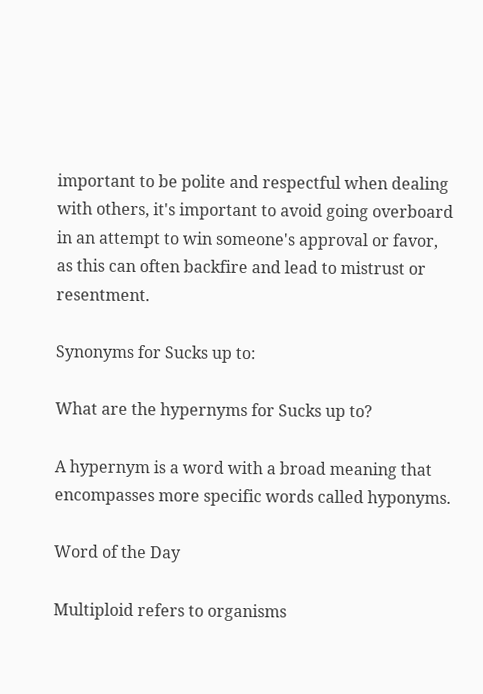important to be polite and respectful when dealing with others, it's important to avoid going overboard in an attempt to win someone's approval or favor, as this can often backfire and lead to mistrust or resentment.

Synonyms for Sucks up to:

What are the hypernyms for Sucks up to?

A hypernym is a word with a broad meaning that encompasses more specific words called hyponyms.

Word of the Day

Multiploid refers to organisms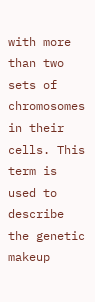with more than two sets of chromosomes in their cells. This term is used to describe the genetic makeup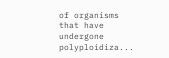of organisms that have undergone polyploidiza...